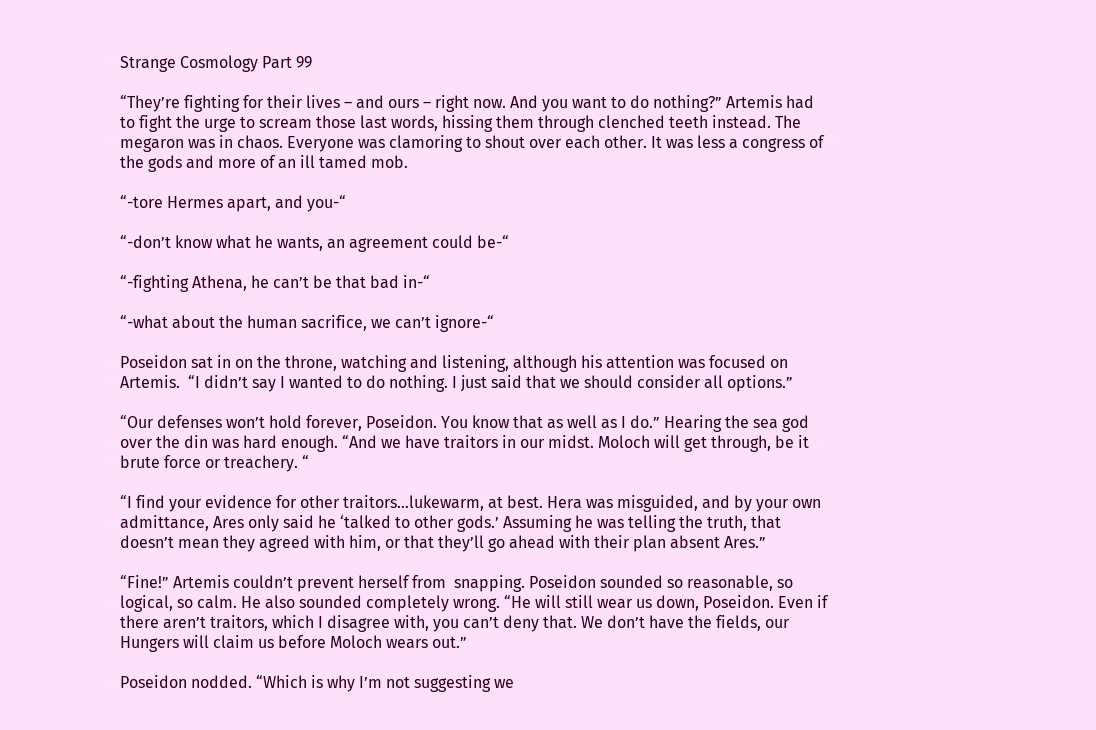Strange Cosmology Part 99

“They’re fighting for their lives – and ours – right now. And you want to do nothing?” Artemis had to fight the urge to scream those last words, hissing them through clenched teeth instead. The megaron was in chaos. Everyone was clamoring to shout over each other. It was less a congress of the gods and more of an ill tamed mob.

“-tore Hermes apart, and you-“

“-don’t know what he wants, an agreement could be-“

“-fighting Athena, he can’t be that bad in-“

“-what about the human sacrifice, we can’t ignore-“

Poseidon sat in on the throne, watching and listening, although his attention was focused on Artemis.  “I didn’t say I wanted to do nothing. I just said that we should consider all options.”

“Our defenses won’t hold forever, Poseidon. You know that as well as I do.” Hearing the sea god over the din was hard enough. “And we have traitors in our midst. Moloch will get through, be it brute force or treachery. “

“I find your evidence for other traitors…lukewarm, at best. Hera was misguided, and by your own admittance, Ares only said he ‘talked to other gods.’ Assuming he was telling the truth, that doesn’t mean they agreed with him, or that they’ll go ahead with their plan absent Ares.”

“Fine!” Artemis couldn’t prevent herself from  snapping. Poseidon sounded so reasonable, so logical, so calm. He also sounded completely wrong. “He will still wear us down, Poseidon. Even if there aren’t traitors, which I disagree with, you can’t deny that. We don’t have the fields, our Hungers will claim us before Moloch wears out.”

Poseidon nodded. “Which is why I’m not suggesting we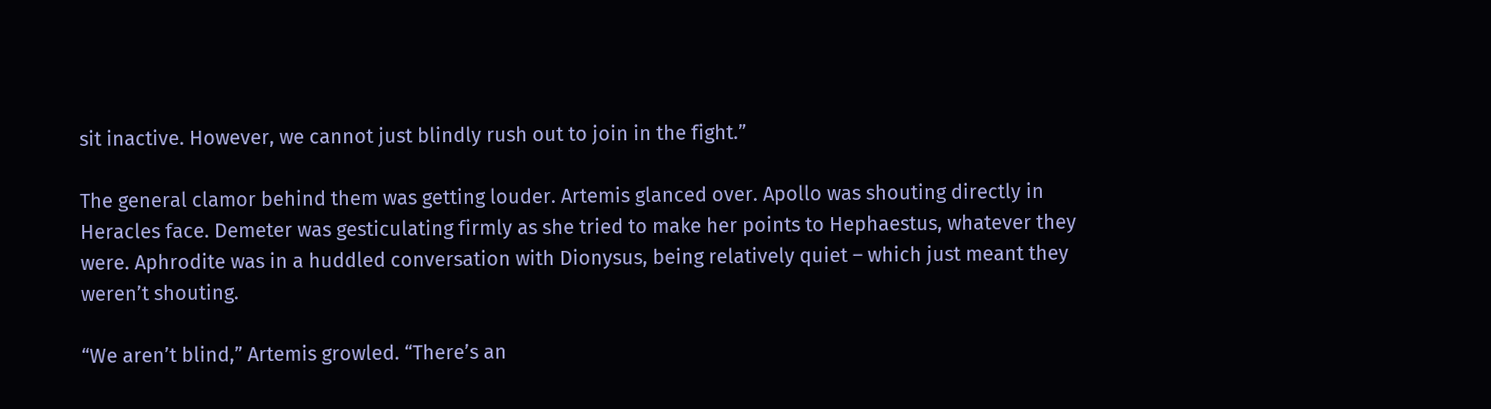sit inactive. However, we cannot just blindly rush out to join in the fight.”

The general clamor behind them was getting louder. Artemis glanced over. Apollo was shouting directly in Heracles face. Demeter was gesticulating firmly as she tried to make her points to Hephaestus, whatever they were. Aphrodite was in a huddled conversation with Dionysus, being relatively quiet – which just meant they weren’t shouting.

“We aren’t blind,” Artemis growled. “There’s an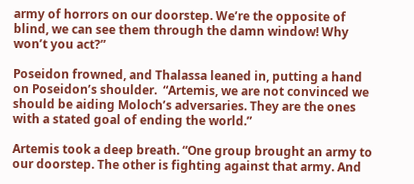army of horrors on our doorstep. We’re the opposite of blind, we can see them through the damn window! Why won’t you act?”

Poseidon frowned, and Thalassa leaned in, putting a hand on Poseidon’s shoulder.  “Artemis, we are not convinced we should be aiding Moloch’s adversaries. They are the ones with a stated goal of ending the world.”

Artemis took a deep breath. “One group brought an army to our doorstep. The other is fighting against that army. And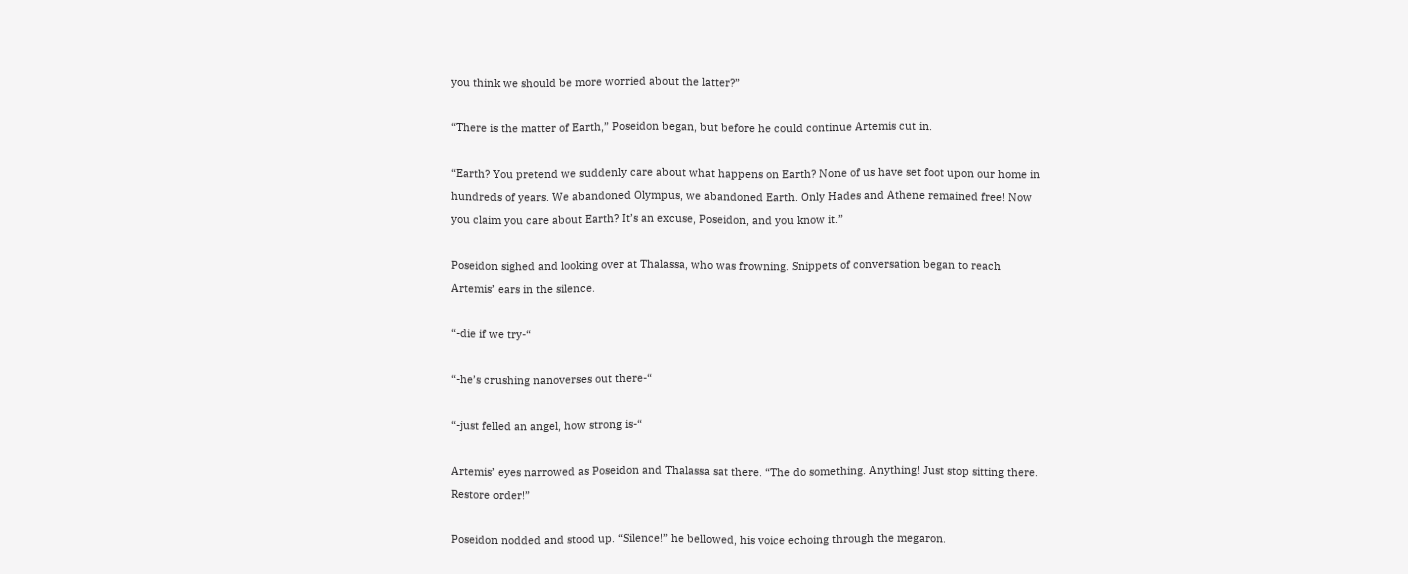you think we should be more worried about the latter?”

“There is the matter of Earth,” Poseidon began, but before he could continue Artemis cut in.

“Earth? You pretend we suddenly care about what happens on Earth? None of us have set foot upon our home in hundreds of years. We abandoned Olympus, we abandoned Earth. Only Hades and Athene remained free! Now you claim you care about Earth? It’s an excuse, Poseidon, and you know it.”

Poseidon sighed and looking over at Thalassa, who was frowning. Snippets of conversation began to reach Artemis’ ears in the silence.

“-die if we try-“

“-he’s crushing nanoverses out there-“

“-just felled an angel, how strong is-“

Artemis’ eyes narrowed as Poseidon and Thalassa sat there. “The do something. Anything! Just stop sitting there. Restore order!”

Poseidon nodded and stood up. “Silence!” he bellowed, his voice echoing through the megaron.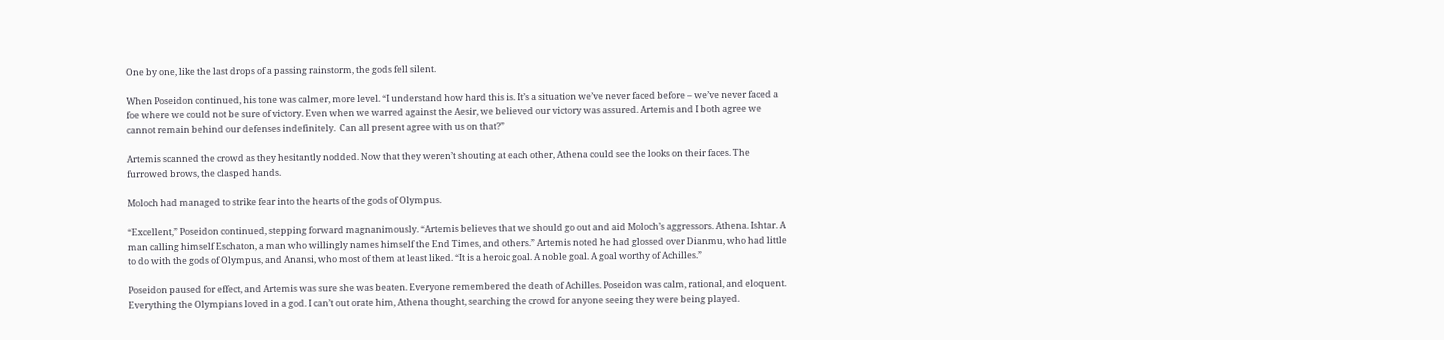One by one, like the last drops of a passing rainstorm, the gods fell silent.

When Poseidon continued, his tone was calmer, more level. “I understand how hard this is. It’s a situation we’ve never faced before – we’ve never faced a foe where we could not be sure of victory. Even when we warred against the Aesir, we believed our victory was assured. Artemis and I both agree we cannot remain behind our defenses indefinitely.  Can all present agree with us on that?”

Artemis scanned the crowd as they hesitantly nodded. Now that they weren’t shouting at each other, Athena could see the looks on their faces. The furrowed brows, the clasped hands.

Moloch had managed to strike fear into the hearts of the gods of Olympus.

“Excellent,” Poseidon continued, stepping forward magnanimously. “Artemis believes that we should go out and aid Moloch’s aggressors. Athena. Ishtar. A man calling himself Eschaton, a man who willingly names himself the End Times, and others.” Artemis noted he had glossed over Dianmu, who had little to do with the gods of Olympus, and Anansi, who most of them at least liked. “It is a heroic goal. A noble goal. A goal worthy of Achilles.”

Poseidon paused for effect, and Artemis was sure she was beaten. Everyone remembered the death of Achilles. Poseidon was calm, rational, and eloquent. Everything the Olympians loved in a god. I can’t out orate him, Athena thought, searching the crowd for anyone seeing they were being played.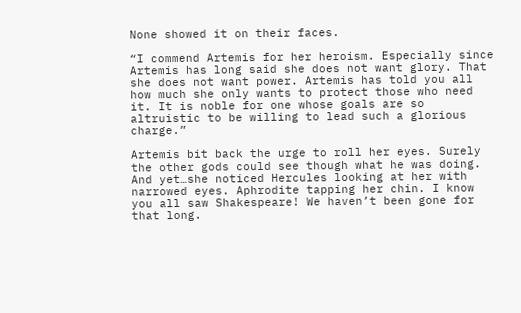None showed it on their faces.

“I commend Artemis for her heroism. Especially since Artemis has long said she does not want glory. That she does not want power. Artemis has told you all how much she only wants to protect those who need it. It is noble for one whose goals are so altruistic to be willing to lead such a glorious charge.”

Artemis bit back the urge to roll her eyes. Surely the other gods could see though what he was doing. And yet…she noticed Hercules looking at her with narrowed eyes. Aphrodite tapping her chin. I know you all saw Shakespeare! We haven’t been gone for that long.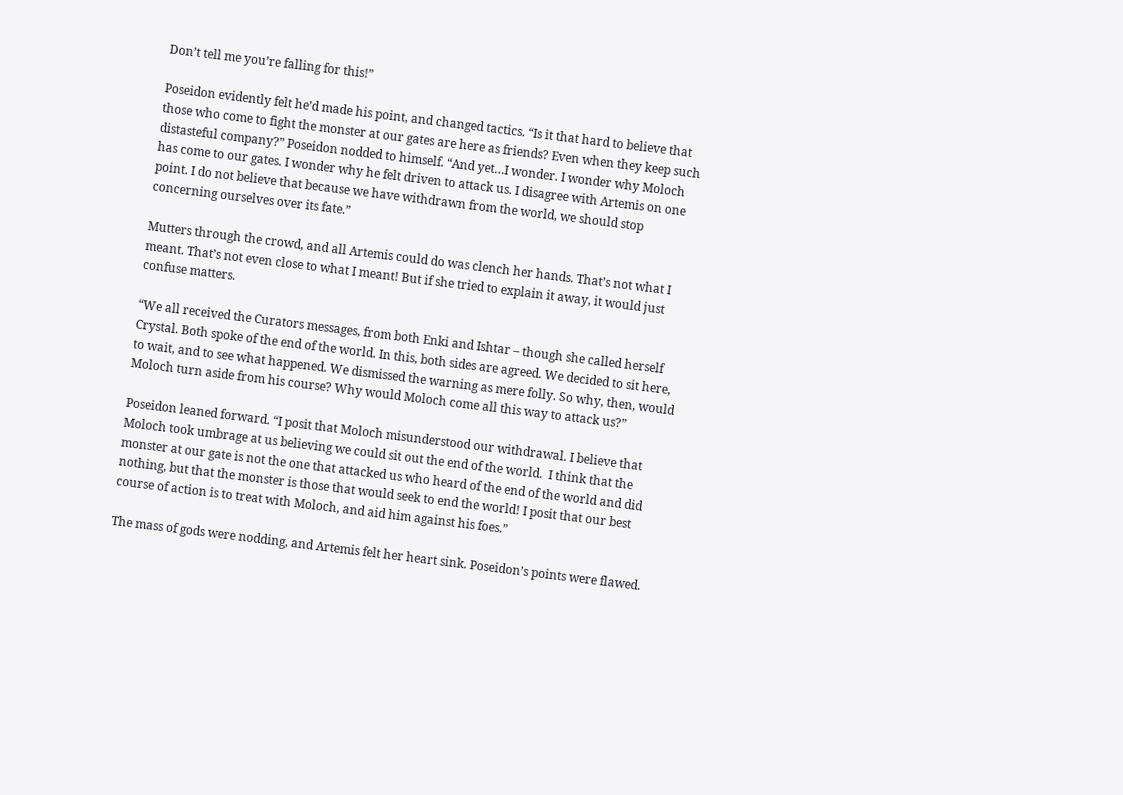Don’t tell me you’re falling for this!”

Poseidon evidently felt he’d made his point, and changed tactics. “Is it that hard to believe that those who come to fight the monster at our gates are here as friends? Even when they keep such distasteful company?” Poseidon nodded to himself. “And yet…I wonder. I wonder why Moloch has come to our gates. I wonder why he felt driven to attack us. I disagree with Artemis on one point. I do not believe that because we have withdrawn from the world, we should stop concerning ourselves over its fate.”

Mutters through the crowd, and all Artemis could do was clench her hands. That’s not what I meant. That’s not even close to what I meant! But if she tried to explain it away, it would just confuse matters.

“We all received the Curators messages, from both Enki and Ishtar – though she called herself Crystal. Both spoke of the end of the world. In this, both sides are agreed. We decided to sit here, to wait, and to see what happened. We dismissed the warning as mere folly. So why, then, would Moloch turn aside from his course? Why would Moloch come all this way to attack us?”

Poseidon leaned forward. “I posit that Moloch misunderstood our withdrawal. I believe that Moloch took umbrage at us believing we could sit out the end of the world.  I think that the monster at our gate is not the one that attacked us who heard of the end of the world and did nothing, but that the monster is those that would seek to end the world! I posit that our best course of action is to treat with Moloch, and aid him against his foes.”

The mass of gods were nodding, and Artemis felt her heart sink. Poseidon’s points were flawed.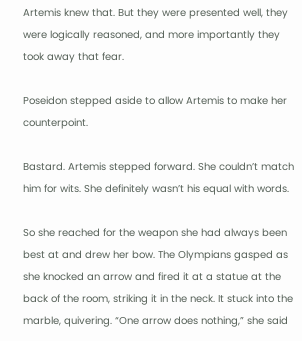Artemis knew that. But they were presented well, they were logically reasoned, and more importantly they took away that fear.

Poseidon stepped aside to allow Artemis to make her counterpoint.

Bastard. Artemis stepped forward. She couldn’t match him for wits. She definitely wasn’t his equal with words.

So she reached for the weapon she had always been best at and drew her bow. The Olympians gasped as she knocked an arrow and fired it at a statue at the back of the room, striking it in the neck. It stuck into the marble, quivering. “One arrow does nothing,” she said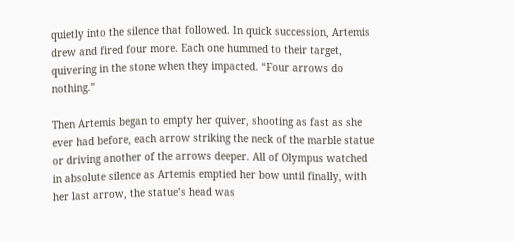quietly into the silence that followed. In quick succession, Artemis drew and fired four more. Each one hummed to their target, quivering in the stone when they impacted. “Four arrows do nothing.”

Then Artemis began to empty her quiver, shooting as fast as she ever had before, each arrow striking the neck of the marble statue or driving another of the arrows deeper. All of Olympus watched in absolute silence as Artemis emptied her bow until finally, with her last arrow, the statue’s head was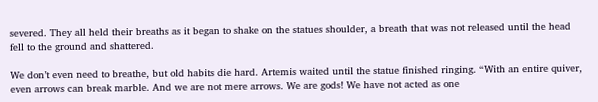severed. They all held their breaths as it began to shake on the statues shoulder, a breath that was not released until the head fell to the ground and shattered.

We don’t even need to breathe, but old habits die hard. Artemis waited until the statue finished ringing. “With an entire quiver, even arrows can break marble. And we are not mere arrows. We are gods! We have not acted as one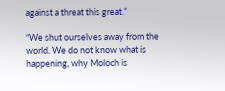against a threat this great.”

“We shut ourselves away from the world. We do not know what is happening, why Moloch is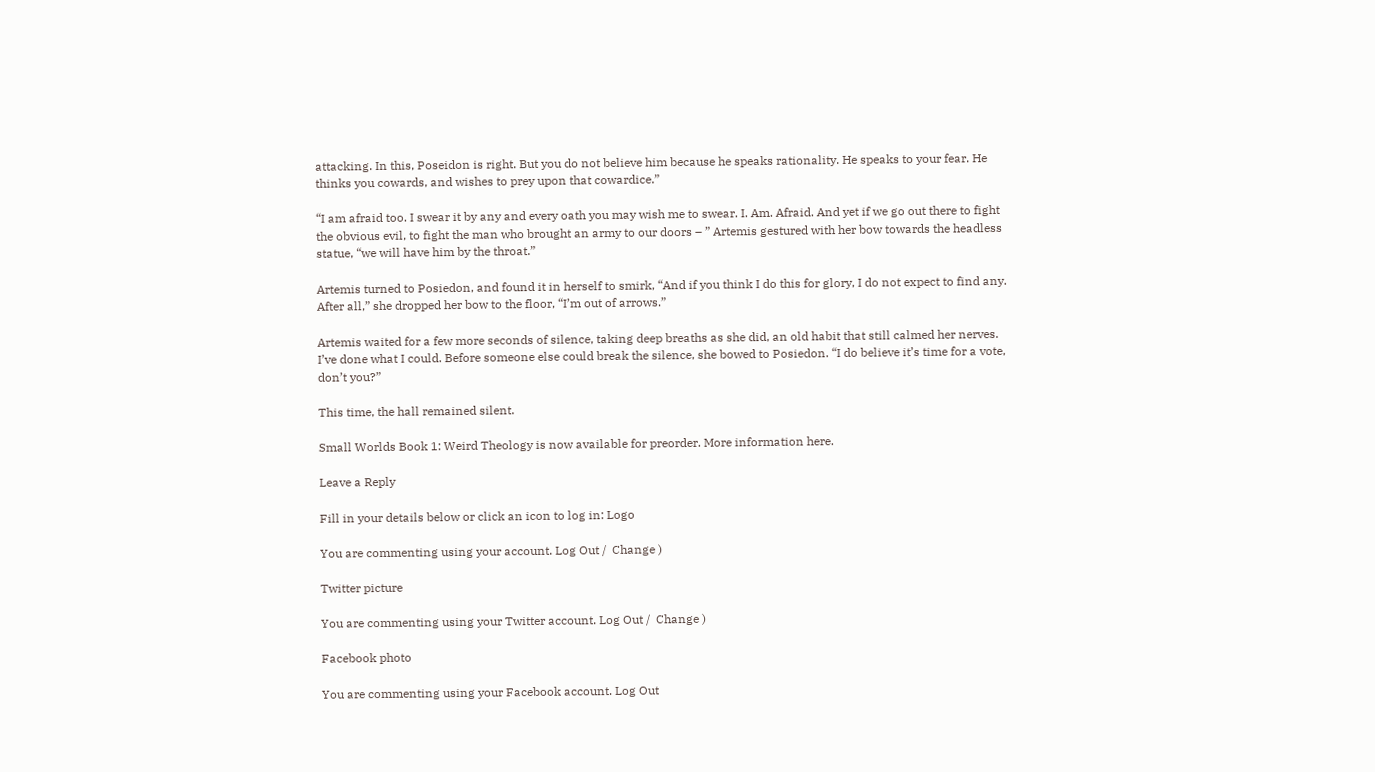attacking. In this, Poseidon is right. But you do not believe him because he speaks rationality. He speaks to your fear. He thinks you cowards, and wishes to prey upon that cowardice.”

“I am afraid too. I swear it by any and every oath you may wish me to swear. I. Am. Afraid. And yet if we go out there to fight the obvious evil, to fight the man who brought an army to our doors – ” Artemis gestured with her bow towards the headless statue, “we will have him by the throat.”

Artemis turned to Posiedon, and found it in herself to smirk, “And if you think I do this for glory, I do not expect to find any. After all,” she dropped her bow to the floor, “I’m out of arrows.”

Artemis waited for a few more seconds of silence, taking deep breaths as she did, an old habit that still calmed her nerves. I’ve done what I could. Before someone else could break the silence, she bowed to Posiedon. “I do believe it’s time for a vote, don’t you?”

This time, the hall remained silent.

Small Worlds Book 1: Weird Theology is now available for preorder. More information here.

Leave a Reply

Fill in your details below or click an icon to log in: Logo

You are commenting using your account. Log Out /  Change )

Twitter picture

You are commenting using your Twitter account. Log Out /  Change )

Facebook photo

You are commenting using your Facebook account. Log Out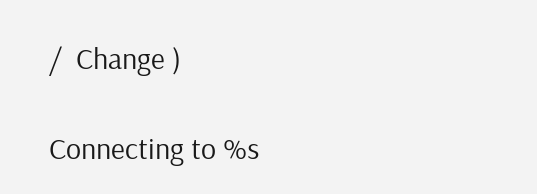/  Change )

Connecting to %s